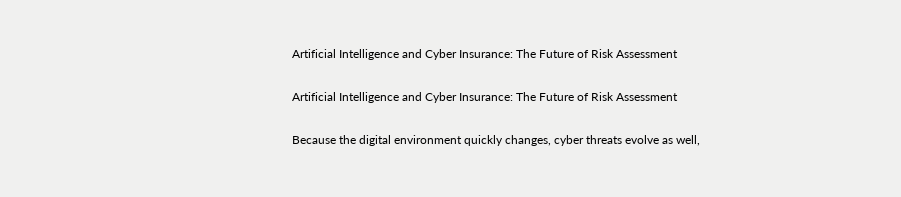Artificial Intelligence and Cyber Insurance: The Future of Risk Assessment

Artificial Intelligence and Cyber Insurance: The Future of Risk Assessment

Because the digital environment quickly changes, cyber threats evolve as well,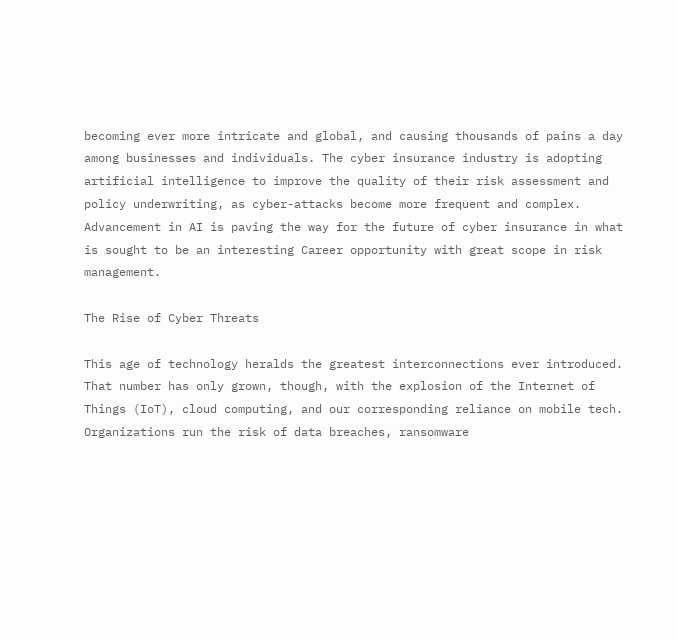becoming ever more intricate and global, and causing thousands of pains a day among businesses and individuals. The cyber insurance industry is adopting artificial intelligence to improve the quality of their risk assessment and policy underwriting, as cyber-attacks become more frequent and complex. Advancement in AI is paving the way for the future of cyber insurance in what is sought to be an interesting Career opportunity with great scope in risk management.

The Rise of Cyber Threats

This age of technology heralds the greatest interconnections ever introduced. That number has only grown, though, with the explosion of the Internet of Things (IoT), cloud computing, and our corresponding reliance on mobile tech. Organizations run the risk of data breaches, ransomware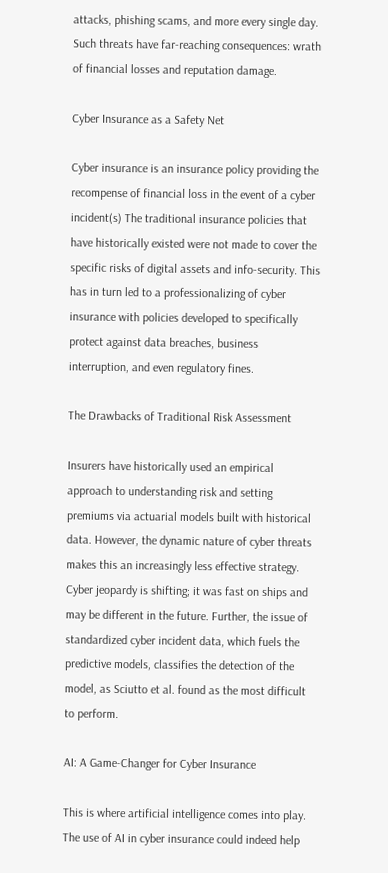attacks, phishing scams, and more every single day. Such threats have far-reaching consequences: wrath of financial losses and reputation damage.

Cyber Insurance as a Safety Net

Cyber insurance is an insurance policy providing the recompense of financial loss in the event of a cyber incident(s) The traditional insurance policies that have historically existed were not made to cover the specific risks of digital assets and info-security. This has in turn led to a professionalizing of cyber insurance with policies developed to specifically protect against data breaches, business interruption, and even regulatory fines.

The Drawbacks of Traditional Risk Assessment

Insurers have historically used an empirical approach to understanding risk and setting premiums via actuarial models built with historical data. However, the dynamic nature of cyber threats makes this an increasingly less effective strategy. Cyber jeopardy is shifting; it was fast on ships and may be different in the future. Further, the issue of standardized cyber incident data, which fuels the predictive models, classifies the detection of the model, as Sciutto et al. found as the most difficult to perform.

AI: A Game-Changer for Cyber Insurance

This is where artificial intelligence comes into play. The use of AI in cyber insurance could indeed help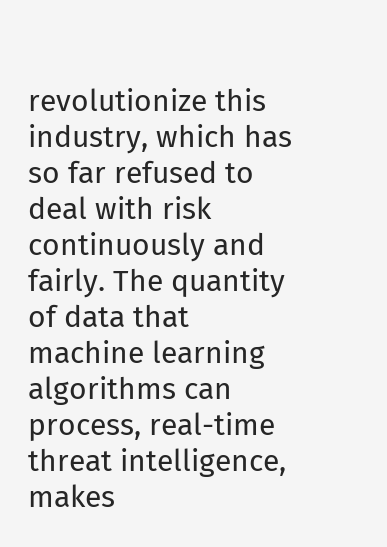revolutionize this industry, which has so far refused to deal with risk continuously and fairly. The quantity of data that machine learning algorithms can process, real-time threat intelligence, makes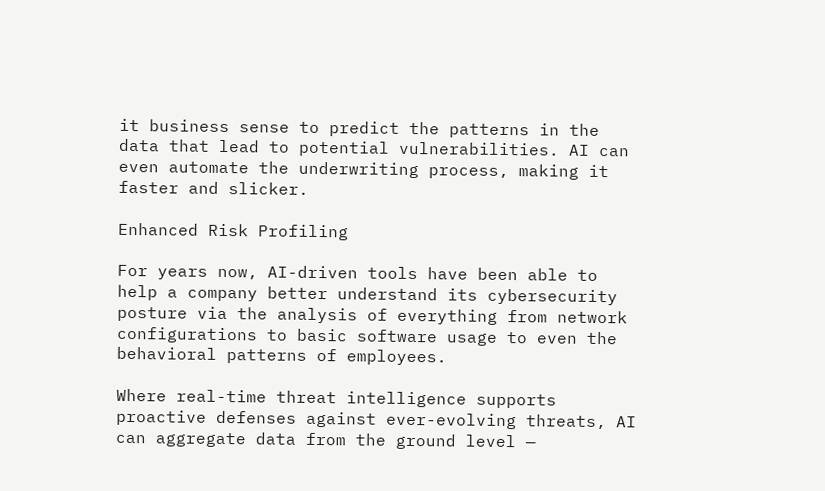it business sense to predict the patterns in the data that lead to potential vulnerabilities. AI can even automate the underwriting process, making it faster and slicker.

Enhanced Risk Profiling

For years now, AI-driven tools have been able to help a company better understand its cybersecurity posture via the analysis of everything from network configurations to basic software usage to even the behavioral patterns of employees.

Where real-time threat intelligence supports proactive defenses against ever-evolving threats, AI can aggregate data from the ground level —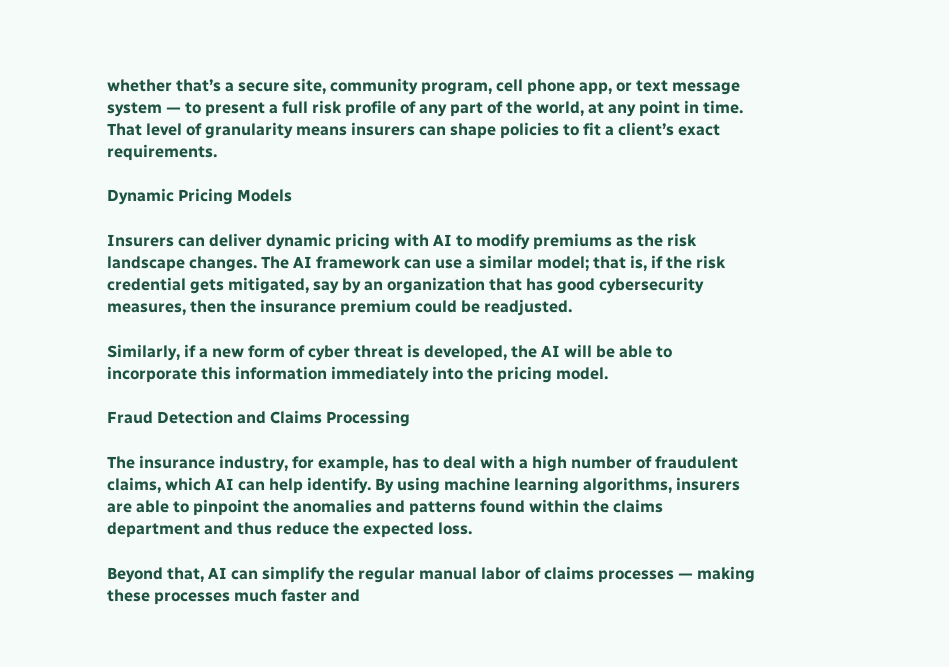whether that’s a secure site, community program, cell phone app, or text message system — to present a full risk profile of any part of the world, at any point in time. That level of granularity means insurers can shape policies to fit a client’s exact requirements.

Dynamic Pricing Models

Insurers can deliver dynamic pricing with AI to modify premiums as the risk landscape changes. The AI framework can use a similar model; that is, if the risk credential gets mitigated, say by an organization that has good cybersecurity measures, then the insurance premium could be readjusted.

Similarly, if a new form of cyber threat is developed, the AI will be able to incorporate this information immediately into the pricing model.

Fraud Detection and Claims Processing

The insurance industry, for example, has to deal with a high number of fraudulent claims, which AI can help identify. By using machine learning algorithms, insurers are able to pinpoint the anomalies and patterns found within the claims department and thus reduce the expected loss.

Beyond that, AI can simplify the regular manual labor of claims processes — making these processes much faster and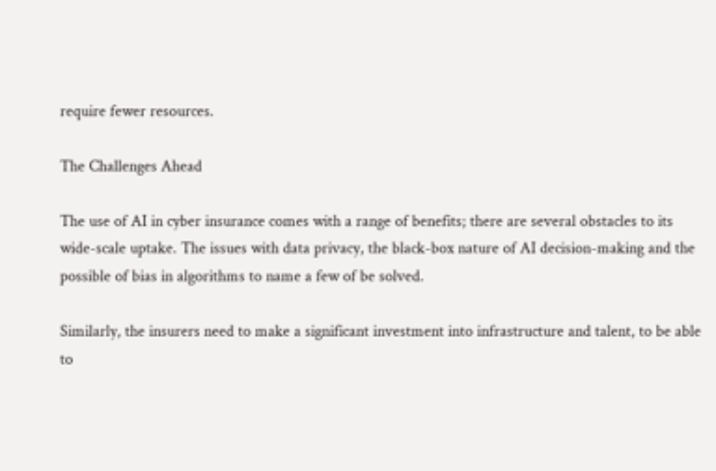require fewer resources.

The Challenges Ahead

The use of AI in cyber insurance comes with a range of benefits; there are several obstacles to its wide-scale uptake. The issues with data privacy, the black-box nature of AI decision-making and the possible of bias in algorithms to name a few of be solved.

Similarly, the insurers need to make a significant investment into infrastructure and talent, to be able to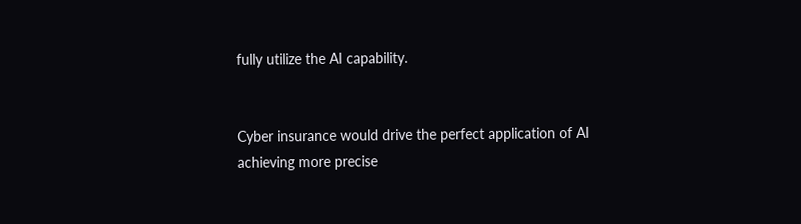fully utilize the AI capability.


Cyber insurance would drive the perfect application of AI achieving more precise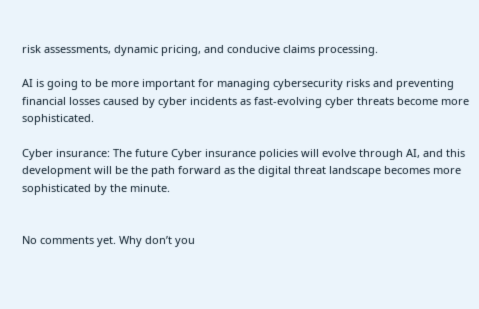risk assessments, dynamic pricing, and conducive claims processing.

AI is going to be more important for managing cybersecurity risks and preventing financial losses caused by cyber incidents as fast-evolving cyber threats become more sophisticated.

Cyber insurance: The future Cyber insurance policies will evolve through AI, and this development will be the path forward as the digital threat landscape becomes more sophisticated by the minute.


No comments yet. Why don’t you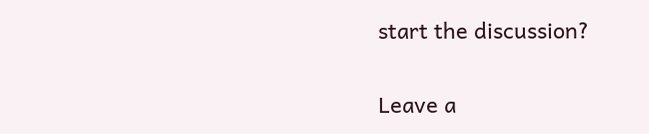start the discussion?

Leave a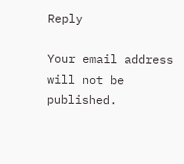Reply

Your email address will not be published.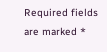Required fields are marked *